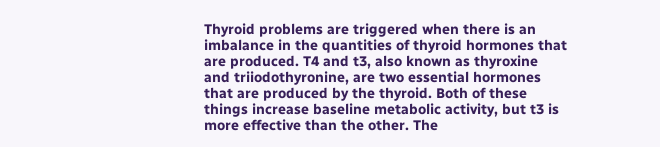Thyroid problems are triggered when there is an imbalance in the quantities of thyroid hormones that are produced. T4 and t3, also known as thyroxine and triiodothyronine, are two essential hormones that are produced by the thyroid. Both of these things increase baseline metabolic activity, but t3 is more effective than the other. The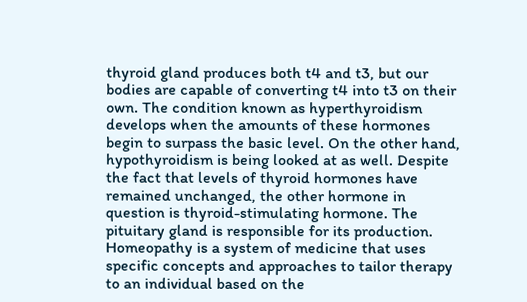thyroid gland produces both t4 and t3, but our bodies are capable of converting t4 into t3 on their own. The condition known as hyperthyroidism develops when the amounts of these hormones begin to surpass the basic level. On the other hand, hypothyroidism is being looked at as well. Despite the fact that levels of thyroid hormones have remained unchanged, the other hormone in question is thyroid-stimulating hormone. The pituitary gland is responsible for its production. Homeopathy is a system of medicine that uses specific concepts and approaches to tailor therapy to an individual based on the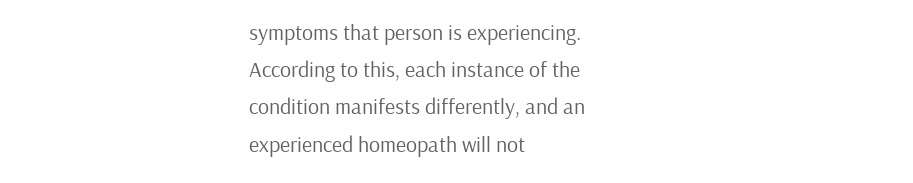symptoms that person is experiencing. According to this, each instance of the condition manifests differently, and an experienced homeopath will not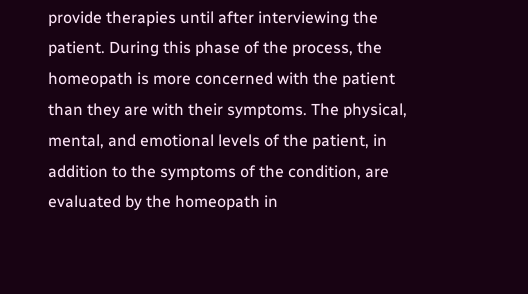provide therapies until after interviewing the patient. During this phase of the process, the homeopath is more concerned with the patient than they are with their symptoms. The physical, mental, and emotional levels of the patient, in addition to the symptoms of the condition, are evaluated by the homeopath in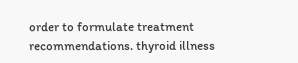order to formulate treatment recommendations. thyroid illness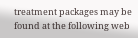treatment packages may be found at the following web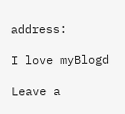address:

I love myBlogd

Leave a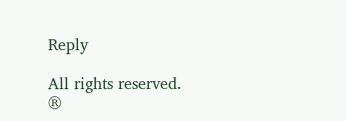Reply

All rights reserved. ®